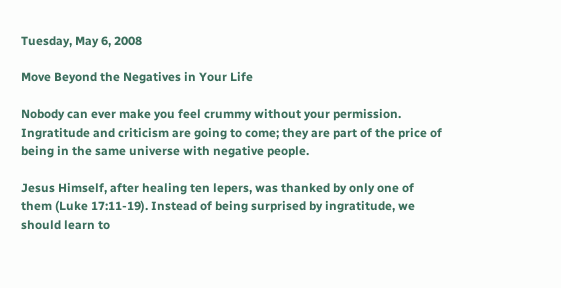Tuesday, May 6, 2008

Move Beyond the Negatives in Your Life

Nobody can ever make you feel crummy without your permission. Ingratitude and criticism are going to come; they are part of the price of being in the same universe with negative people.

Jesus Himself, after healing ten lepers, was thanked by only one of them (Luke 17:11-19). Instead of being surprised by ingratitude, we should learn to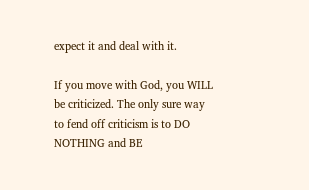expect it and deal with it.

If you move with God, you WILL be criticized. The only sure way to fend off criticism is to DO NOTHING and BE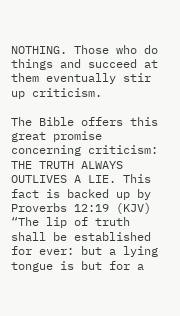NOTHING. Those who do things and succeed at them eventually stir up criticism.

The Bible offers this great promise concerning criticism: THE TRUTH ALWAYS OUTLIVES A LIE. This fact is backed up by Proverbs 12:19 (KJV) “The lip of truth shall be established for ever: but a lying tongue is but for a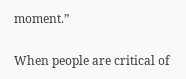moment.”

When people are critical of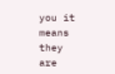you it means they are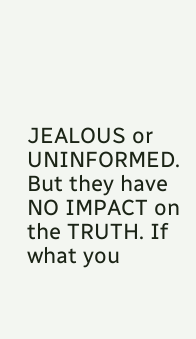JEALOUS or UNINFORMED. But they have NO IMPACT on the TRUTH. If what you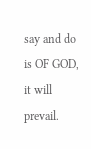say and do is OF GOD, it will prevail.